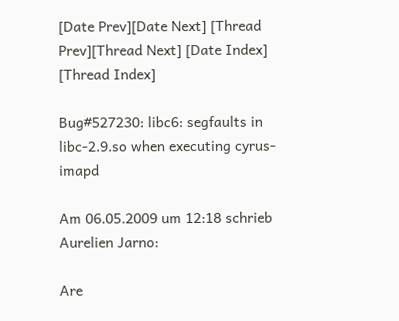[Date Prev][Date Next] [Thread Prev][Thread Next] [Date Index] [Thread Index]

Bug#527230: libc6: segfaults in libc-2.9.so when executing cyrus-imapd

Am 06.05.2009 um 12:18 schrieb Aurelien Jarno:

Are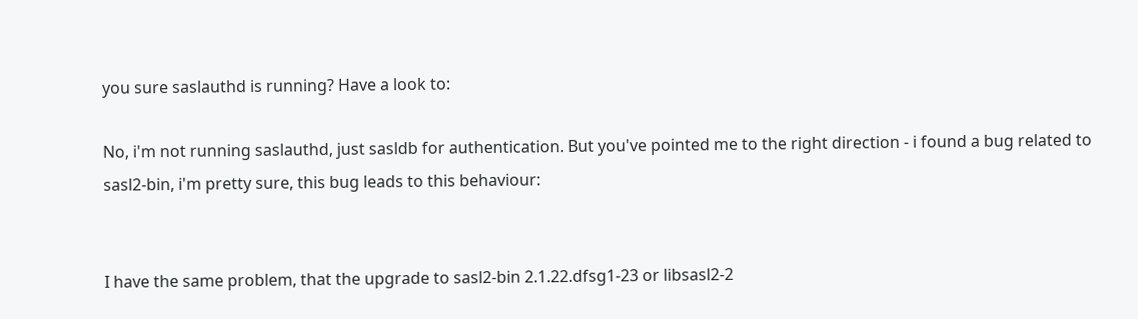you sure saslauthd is running? Have a look to:

No, i'm not running saslauthd, just sasldb for authentication. But you've pointed me to the right direction - i found a bug related to sasl2-bin, i'm pretty sure, this bug leads to this behaviour:


I have the same problem, that the upgrade to sasl2-bin 2.1.22.dfsg1-23 or libsasl2-2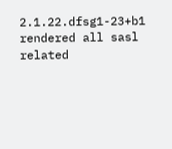2.1.22.dfsg1-23+b1 rendered all sasl related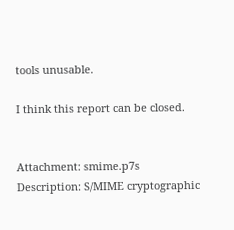tools unusable.

I think this report can be closed.


Attachment: smime.p7s
Description: S/MIME cryptographic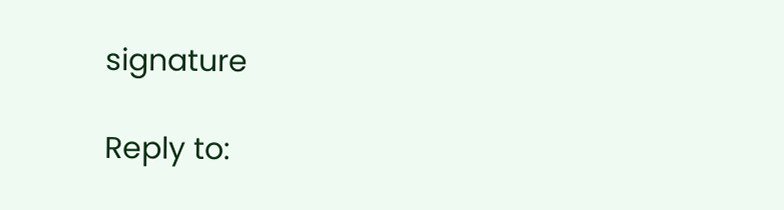signature

Reply to: